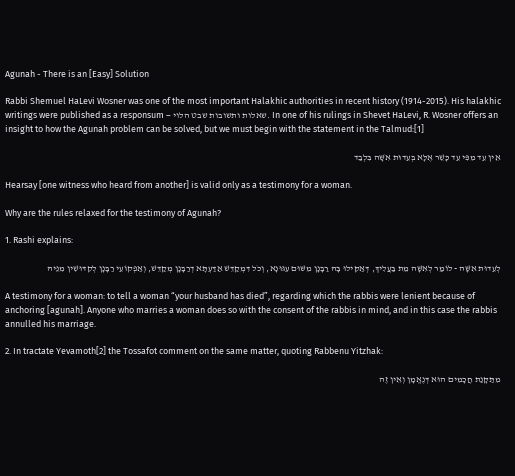Agunah - There is an [Easy] Solution

Rabbi Shemuel HaLevi Wosner was one of the most important Halakhic authorities in recent history (1914-2015). His halakhic writings were published as a responsum – שאלות ותשובות שבט הלוי. In one of his rulings in Shevet HaLevi, R. Wosner offers an insight to how the Agunah problem can be solved, but we must begin with the statement in the Talmud:[1]

אֵין עֵד מִפִּי עֵד כָּשֵׁר אֶלָּא בְּעֵדוּת אִשָּׁה בִּלְבַד

Hearsay [one witness who heard from another] is valid only as a testimony for a woman.

Why are the rules relaxed for the testimony of Agunah?

1. Rashi explains:

לְעֵדוּת אִשָּׁה - לוֹמַר לְאִשָּׁה מֵת בַּעֲלִיךְ, דְּאַקִּילוּ בָּהּ רַבָּנָן מִשּׁוּם עִגּוּנָא, וְכֹל דִּמְקַדֵּשׁ אַדַּעְתָּא דְרַבָּנָן מְקַדֵּשׁ, וְאַפְקוֹעֵי רַבָּנָן לְקִדּוּשִׁין מִנֵּיהּ

A testimony for a woman: to tell a woman “your husband has died”, regarding which the rabbis were lenient because of anchoring [agunah]. Anyone who marries a woman does so with the consent of the rabbis in mind, and in this case the rabbis annulled his marriage.

2. In tractate Yevamoth[2] the Tossafot comment on the same matter, quoting Rabbenu Yitzhak:

מִתַּקָּנַת חֲכָמִים הוּא דְּנֶאֱמָן וְאֵין זֶה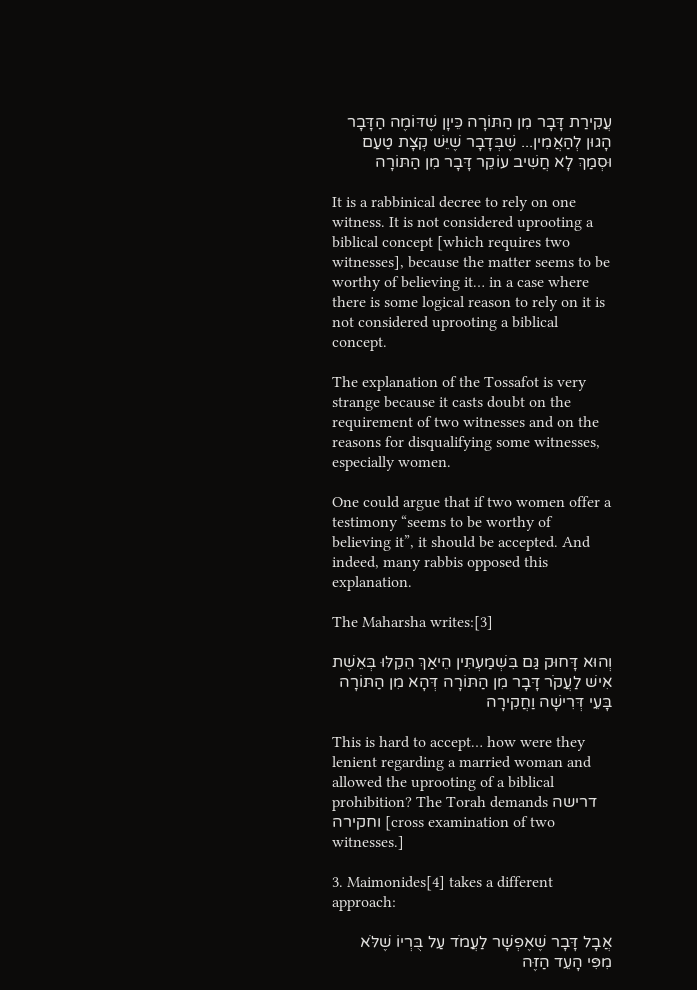עֲקִירַת דָּבָר מִן הַתּוֹרָה כֵּיוָן שֶׁדּוֹמֶה הַדָּבָר הָגוּן לְהַאֲמִין... שֶׁבְּדָבָר שֶׁיֵּשׁ קְצָת טַעַם וּסְמַךְ לָא חֲשִׁיב עוֹקֵר דָּבָר מִן הַתּוֹרָה

It is a rabbinical decree to rely on one witness. It is not considered uprooting a biblical concept [which requires two witnesses], because the matter seems to be worthy of believing it… in a case where there is some logical reason to rely on it is not considered uprooting a biblical concept.

The explanation of the Tossafot is very strange because it casts doubt on the requirement of two witnesses and on the reasons for disqualifying some witnesses, especially women.

One could argue that if two women offer a testimony “seems to be worthy of believing it”, it should be accepted. And indeed, many rabbis opposed this explanation.

The Maharsha writes:[3]

וְהוּא דָּחוּק גַּם בִּשְׁמַעְתִּין הֵיאַךְ הֵקֵלּוּ בְּאֵשֶׁת אִישׁ לַעֲקֹר דָּבָר מִן הַתּוֹרָה דְּהָא מִן הַתּוֹרָה בָּעֵי דְּרִישָׁה וַחֲקִירָה

This is hard to accept… how were they lenient regarding a married woman and allowed the uprooting of a biblical prohibition? The Torah demands דרישה וחקירה [cross examination of two witnesses.]

3. Maimonides[4] takes a different approach:

אֲבָל דָּבָר שֶׁאֶפְשָׁר לַעֲמֹד עַל בֻּרְיוֹ שֶׁלֹּא מִפִּי הָעֵד הַזֶּה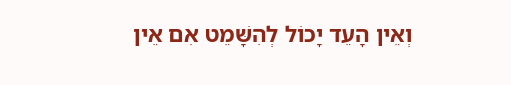וְאֵין הָעֵד יָכוֹל לְהִשָּׁמֵט אִם אֵין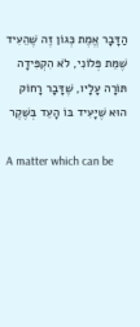הַדָּבָר אֱמֶת כְּגוֹן זֶה שֶׁהֵעִיד שֶׁמֵּת פְּלוֹנִי, לֹא הִקְפִּידָה תּוֹרָה עָלָיו, שֶׁדָּבָר רָחוֹק הוּא שֶׁיָּעִיד בּוֹ הָעֵד בְּשֶׁקֶר

A matter which can be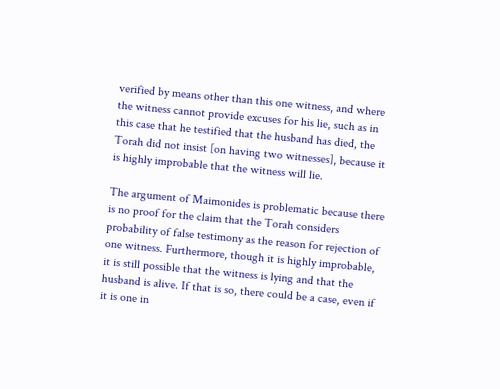verified by means other than this one witness, and where the witness cannot provide excuses for his lie, such as in this case that he testified that the husband has died, the Torah did not insist [on having two witnesses], because it is highly improbable that the witness will lie.

The argument of Maimonides is problematic because there is no proof for the claim that the Torah considers probability of false testimony as the reason for rejection of one witness. Furthermore, though it is highly improbable, it is still possible that the witness is lying and that the husband is alive. If that is so, there could be a case, even if it is one in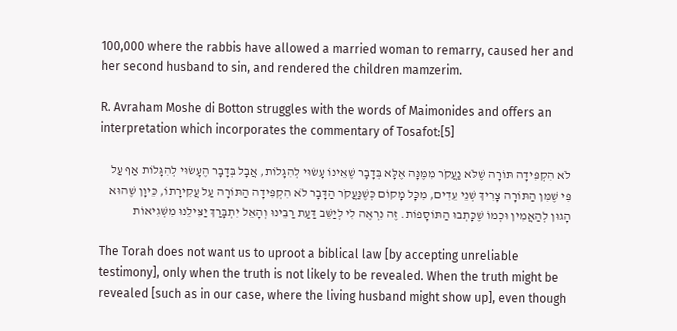100,000 where the rabbis have allowed a married woman to remarry, caused her and her second husband to sin, and rendered the children mamzerim.

R. Avraham Moshe di Botton struggles with the words of Maimonides and offers an interpretation which incorporates the commentary of Tosafot:[5]

לֹא הִקְפִּידָה תּוֹרָה שֶׁלֹּא נַעֲקֹר מִמֶּנָּה אֶלָּא בְּדָבָר שֶׁאֵינוֹ עָשׂוּי לְהִגָּלוֹת, אֲבָל בְּדָבָר הֶעָשׂוּי לְהִגָּלוֹת אַף עַל פִּי שֶׁמִּן הַתּוֹרָה צָרִיךְ שְׁנֵי עֵדִים, מִכָּל מָקוֹם כְּשֶׁנַּעֲקֹר הַדָּבָר לֹא הִקְפִּידָה הַתּוֹרָה עַל עֲקִירָתוֹ, כֵּיוָן שֶׁהוּא הָגוּן לְהַאֲמִין וּכְמוֹ שֶׁכָּתְבוּ הַתּוֹסָפוֹת. זֶה נִרְאֶה לִי לְיַשֵּׁב דַּעַת רַבֵּינוּ וְהָאֵל יִתְבָּרַךְ יַצִּילֵנוּ מִשְּׁגִיאוֹת

The Torah does not want us to uproot a biblical law [by accepting unreliable testimony], only when the truth is not likely to be revealed. When the truth might be revealed [such as in our case, where the living husband might show up], even though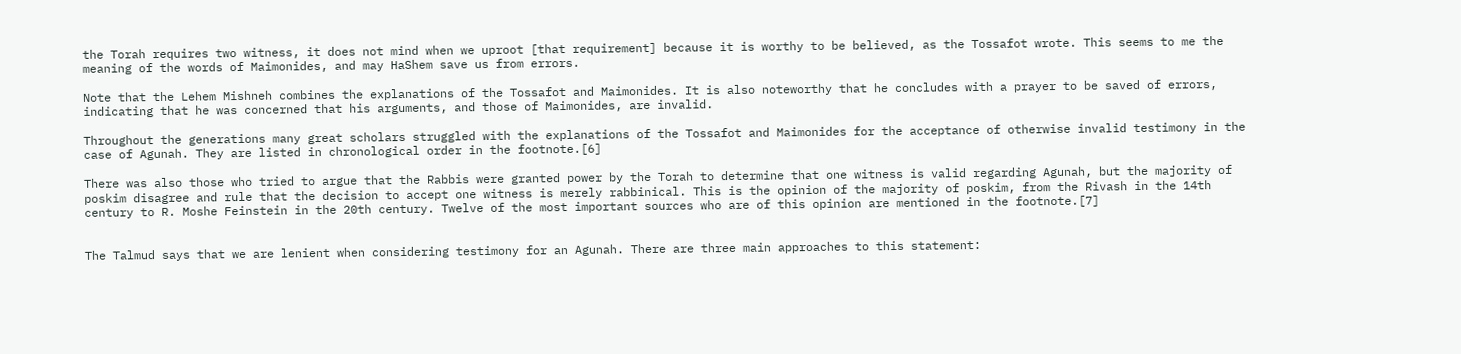the Torah requires two witness, it does not mind when we uproot [that requirement] because it is worthy to be believed, as the Tossafot wrote. This seems to me the meaning of the words of Maimonides, and may HaShem save us from errors.

Note that the Lehem Mishneh combines the explanations of the Tossafot and Maimonides. It is also noteworthy that he concludes with a prayer to be saved of errors, indicating that he was concerned that his arguments, and those of Maimonides, are invalid.

Throughout the generations many great scholars struggled with the explanations of the Tossafot and Maimonides for the acceptance of otherwise invalid testimony in the case of Agunah. They are listed in chronological order in the footnote.[6]

There was also those who tried to argue that the Rabbis were granted power by the Torah to determine that one witness is valid regarding Agunah, but the majority of poskim disagree and rule that the decision to accept one witness is merely rabbinical. This is the opinion of the majority of poskim, from the Rivash in the 14th century to R. Moshe Feinstein in the 20th century. Twelve of the most important sources who are of this opinion are mentioned in the footnote.[7]


The Talmud says that we are lenient when considering testimony for an Agunah. There are three main approaches to this statement: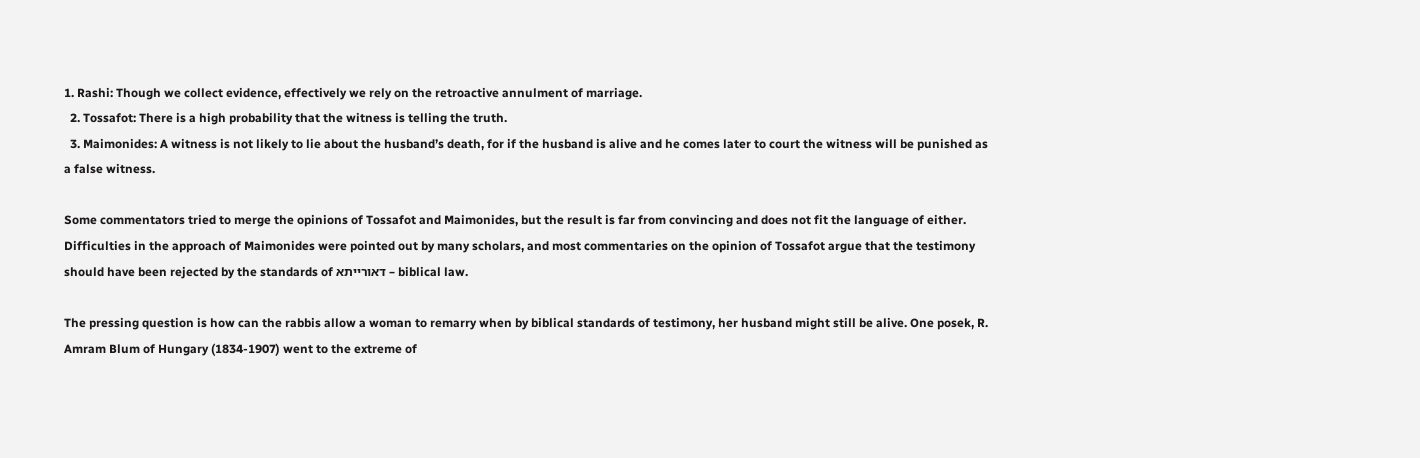1. Rashi: Though we collect evidence, effectively we rely on the retroactive annulment of marriage.
  2. Tossafot: There is a high probability that the witness is telling the truth.
  3. Maimonides: A witness is not likely to lie about the husband’s death, for if the husband is alive and he comes later to court the witness will be punished as a false witness.

Some commentators tried to merge the opinions of Tossafot and Maimonides, but the result is far from convincing and does not fit the language of either. Difficulties in the approach of Maimonides were pointed out by many scholars, and most commentaries on the opinion of Tossafot argue that the testimony should have been rejected by the standards of דאורייתא – biblical law.

The pressing question is how can the rabbis allow a woman to remarry when by biblical standards of testimony, her husband might still be alive. One posek, R. Amram Blum of Hungary (1834-1907) went to the extreme of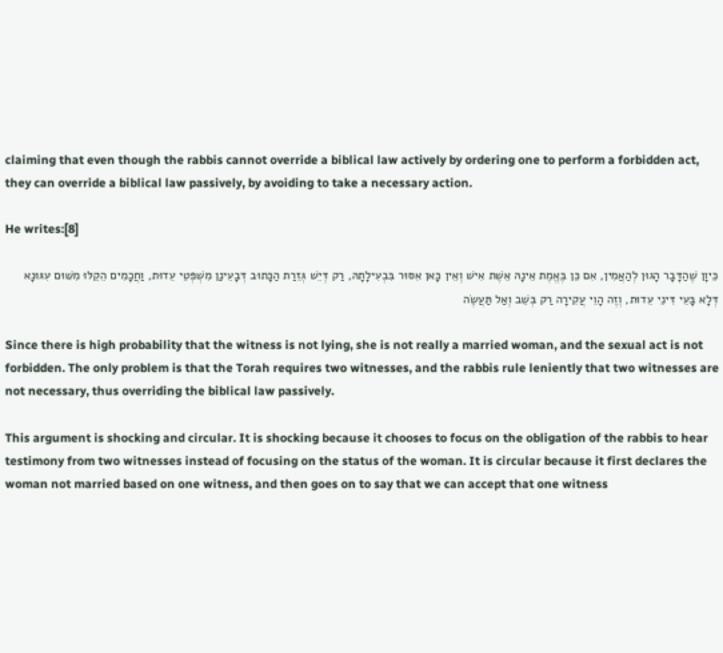claiming that even though the rabbis cannot override a biblical law actively by ordering one to perform a forbidden act, they can override a biblical law passively, by avoiding to take a necessary action.

He writes:[8]

כֵּיוָן שֶׁהַדָּבָר הָגוּן לְהַאֲמִין, אִם כֵּן בֶּאֱמֶת אֵינָהּ אֵשֶׁת אִישׁ וְאֵין כָּאן אִסּוּר בִּבְעִילָתָהּ, רַק דְּיֵשׁ גְּזֵרַת הַכָּתוּב דְּבָעֵינַן מִשְׁפְּטֵי עֵדוּת, וַחֲכָמִים הֵקֵלּוּ מִשּׁוּם עִגּוּנָא דְּלָא בָּעֵי דִּינֵי עֵדוּת, וְזֶה הָוֵי עֲקִירָה רַק בְּשֵׁב וְאַל תַּעֲשֶׂה

Since there is high probability that the witness is not lying, she is not really a married woman, and the sexual act is not forbidden. The only problem is that the Torah requires two witnesses, and the rabbis rule leniently that two witnesses are not necessary, thus overriding the biblical law passively.

This argument is shocking and circular. It is shocking because it chooses to focus on the obligation of the rabbis to hear testimony from two witnesses instead of focusing on the status of the woman. It is circular because it first declares the woman not married based on one witness, and then goes on to say that we can accept that one witness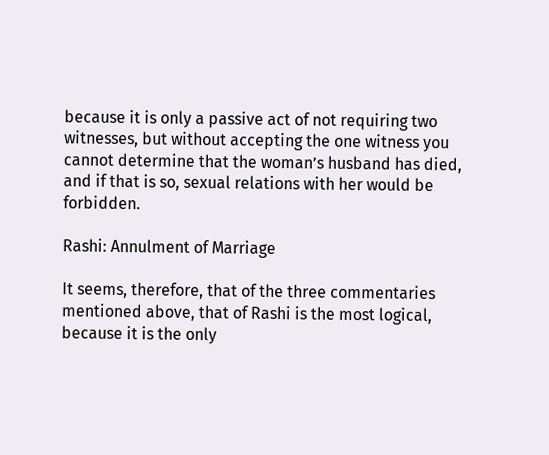because it is only a passive act of not requiring two witnesses, but without accepting the one witness you cannot determine that the woman’s husband has died, and if that is so, sexual relations with her would be forbidden.

Rashi: Annulment of Marriage

It seems, therefore, that of the three commentaries mentioned above, that of Rashi is the most logical, because it is the only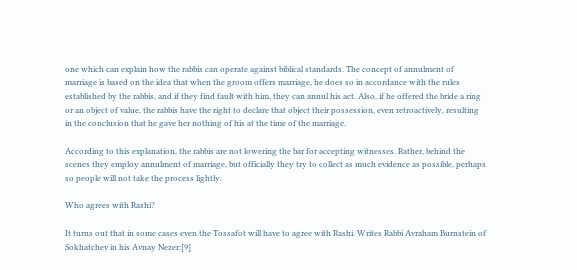one which can explain how the rabbis can operate against biblical standards. The concept of annulment of marriage is based on the idea that when the groom offers marriage, he does so in accordance with the rules established by the rabbis, and if they find fault with him, they can annul his act. Also, if he offered the bride a ring or an object of value, the rabbis have the right to declare that object their possession, even retroactively, resulting in the conclusion that he gave her nothing of his at the time of the marriage.

According to this explanation, the rabbis are not lowering the bar for accepting witnesses. Rather, behind the scenes they employ annulment of marriage, but officially they try to collect as much evidence as possible, perhaps so people will not take the process lightly.

Who agrees with Rashi?

It turns out that in some cases even the Tossafot will have to agree with Rashi. Writes Rabbi Avraham Burnstein of Sokhatchev in his Avnay Nezer:[9]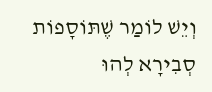וְיֵשׁ לוֹמַר שֶׁתּוֹסָפוֹת סְבִירָא לְהוּ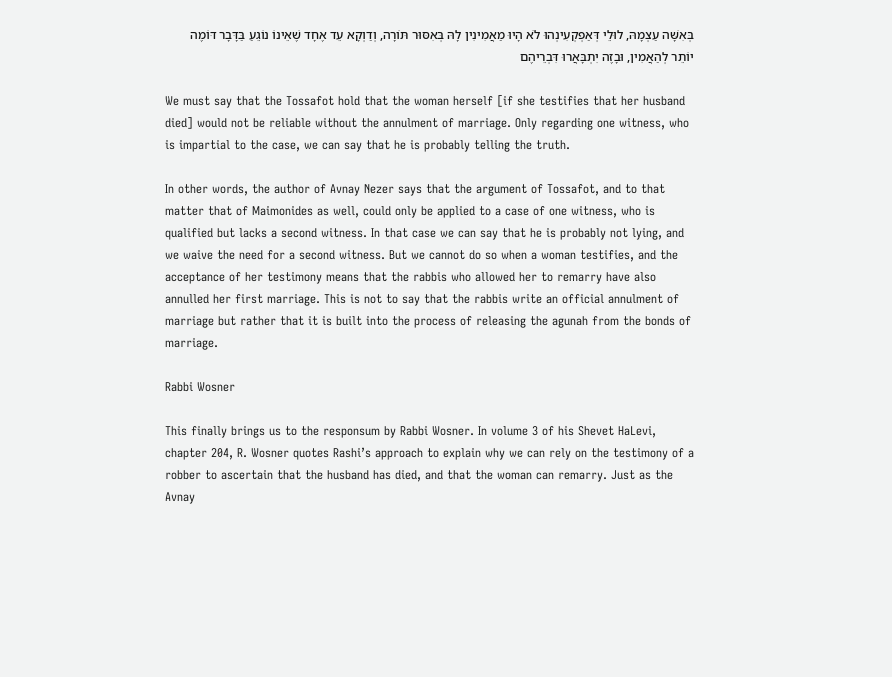בְּאִשָּׁה עַצְמָהּ, לוּלֵי דְּאַפְקְעִינְהוּ לֹא הָיוּ מַאֲמִינִין לָהּ בְּאִסּוּר תּוֹרָה, וְדַוְקָא עֵד אֶחָד שֶׁאֵינוֹ נוֹגֵעַ בַּדָּבָר דּוֹמֶה יוֹתֵר לְהַאֲמִין, וּבָזֶה יִתְבָּאֲרוּ דִּבְרֵיהֶם

We must say that the Tossafot hold that the woman herself [if she testifies that her husband died] would not be reliable without the annulment of marriage. Only regarding one witness, who is impartial to the case, we can say that he is probably telling the truth.

In other words, the author of Avnay Nezer says that the argument of Tossafot, and to that matter that of Maimonides as well, could only be applied to a case of one witness, who is qualified but lacks a second witness. In that case we can say that he is probably not lying, and we waive the need for a second witness. But we cannot do so when a woman testifies, and the acceptance of her testimony means that the rabbis who allowed her to remarry have also annulled her first marriage. This is not to say that the rabbis write an official annulment of marriage but rather that it is built into the process of releasing the agunah from the bonds of marriage.

Rabbi Wosner

This finally brings us to the responsum by Rabbi Wosner. In volume 3 of his Shevet HaLevi, chapter 204, R. Wosner quotes Rashi’s approach to explain why we can rely on the testimony of a robber to ascertain that the husband has died, and that the woman can remarry. Just as the Avnay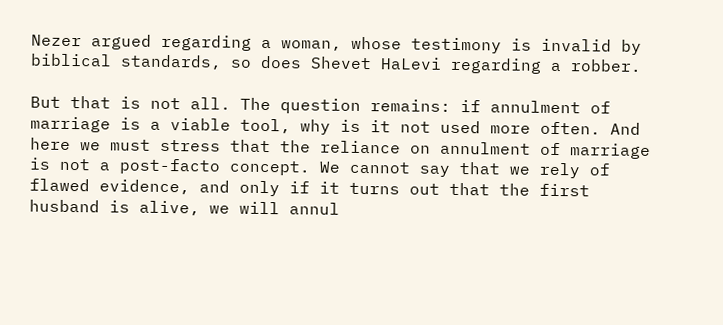Nezer argued regarding a woman, whose testimony is invalid by biblical standards, so does Shevet HaLevi regarding a robber.

But that is not all. The question remains: if annulment of marriage is a viable tool, why is it not used more often. And here we must stress that the reliance on annulment of marriage is not a post-facto concept. We cannot say that we rely of flawed evidence, and only if it turns out that the first husband is alive, we will annul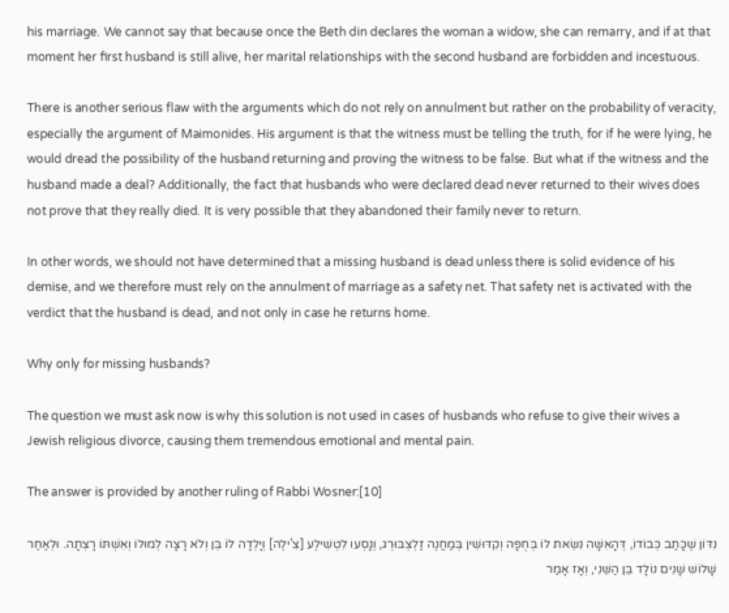his marriage. We cannot say that because once the Beth din declares the woman a widow, she can remarry, and if at that moment her first husband is still alive, her marital relationships with the second husband are forbidden and incestuous.

There is another serious flaw with the arguments which do not rely on annulment but rather on the probability of veracity, especially the argument of Maimonides. His argument is that the witness must be telling the truth, for if he were lying, he would dread the possibility of the husband returning and proving the witness to be false. But what if the witness and the husband made a deal? Additionally, the fact that husbands who were declared dead never returned to their wives does not prove that they really died. It is very possible that they abandoned their family never to return.

In other words, we should not have determined that a missing husband is dead unless there is solid evidence of his demise, and we therefore must rely on the annulment of marriage as a safety net. That safety net is activated with the verdict that the husband is dead, and not only in case he returns home.

Why only for missing husbands?

The question we must ask now is why this solution is not used in cases of husbands who refuse to give their wives a Jewish religious divorce, causing them tremendous emotional and mental pain.

The answer is provided by another ruling of Rabbi Wosner:[10]

נִדּוֹן שֶׁכָּתַב כְּבוֹדוֹ, דְּהָאִשָּׁה נִשֵּׂאת לוֹ בְּחֻפָּה וְקִדּוּשִׁין בְּמַחֲנֶה זַלְצְבּוּרְג, וְנָסְעוּ לִטְשִׁילֶע [צִ'ילֶה] וְיָלְדָה לוֹ בֵּן וְלֹא רָצָה לְמוּלוֹ וְאִשְׁתּוֹ רָצְתָה. וּלְאַחַר שָׁלוֹשׁ שָׁנִים נוֹלָד בֵּן הַשֵּׁנִי, וְאָז אָמַר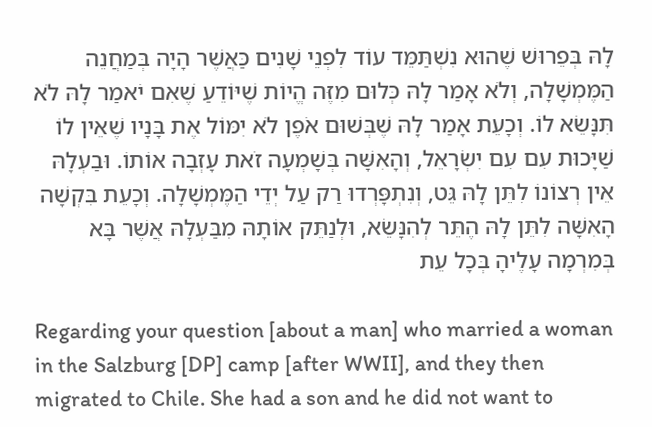לָהּ בְּפֵרוּשׁ שֶׁהוּא נִשְׁתַּמֵּד עוֹד לִפְנֵי שָׁנִים כַּאֲשֶׁר הָיָה בְּמַחֲנֵה הַמֶּמְשָׁלָה, וְלֹא אָמַר לָהּ כְּלוּם מִזֶּה הֱיוֹת שֶׁיּוֹדֵעַ שֶׁאִם יֹאמַר לָהּ לֹא תִּנָּשֵׂא לוֹ. וְכָעֵת אָמַר לָהּ שֶׁבְּשׁוּם אֹפֶן לֹא יִמּוֹל אֶת בָּנָיו שֶׁאֵין לוֹ שַׁיָּכוּת עִם עִם יִשְׂרָאֵל, וְהָאִשָּׁה בְּשָׁמְעָה זֹאת עָזְבָה אוֹתוֹ. וּבַעְלָהּ אֵין רְצוֹנוֹ לִתֵּן לָהּ גֵּט, וְנִתְפָּרְדוּ רַק עַל יְדֵי הַמֶּמְשָׁלָה. וְכָעֵת בִּקְשָׁה הָאִשָּׁה לִתֵּן לָהּ הֶתֵּר לְהִנָּשֵׂא, וּלְנַתֵּק אוֹתָהּ מִבַּעְלָהּ אֲשֶׁר בָּא בְּמִרְמָה עָלֶיהָ בְּכָל עֵת

Regarding your question [about a man] who married a woman in the Salzburg [DP] camp [after WWII], and they then migrated to Chile. She had a son and he did not want to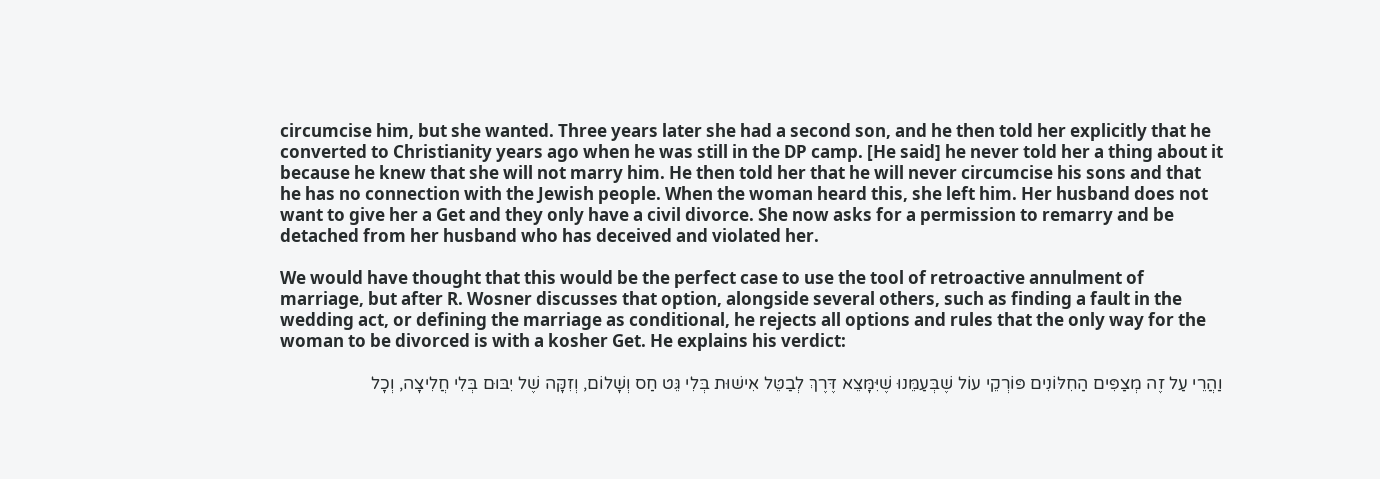circumcise him, but she wanted. Three years later she had a second son, and he then told her explicitly that he converted to Christianity years ago when he was still in the DP camp. [He said] he never told her a thing about it because he knew that she will not marry him. He then told her that he will never circumcise his sons and that he has no connection with the Jewish people. When the woman heard this, she left him. Her husband does not want to give her a Get and they only have a civil divorce. She now asks for a permission to remarry and be detached from her husband who has deceived and violated her.

We would have thought that this would be the perfect case to use the tool of retroactive annulment of marriage, but after R. Wosner discusses that option, alongside several others, such as finding a fault in the wedding act, or defining the marriage as conditional, he rejects all options and rules that the only way for the woman to be divorced is with a kosher Get. He explains his verdict:

וַהֲרֵי עַל זֶה מְצַפִּים הַחִלּוֹנִים פּוֹרְקֵי עוֹל שֶׁבְּעַמֵּנוּ שֶׁיִּמָּצֵא דֶּרֶךְ לְבַטֵּל אִישׁוּת בְּלִי גֵּט חַס וְשָׁלוֹם, וְזִקָּה שֶׁל יִבּוּם בְּלִי חֲלִיצָה, וְכָל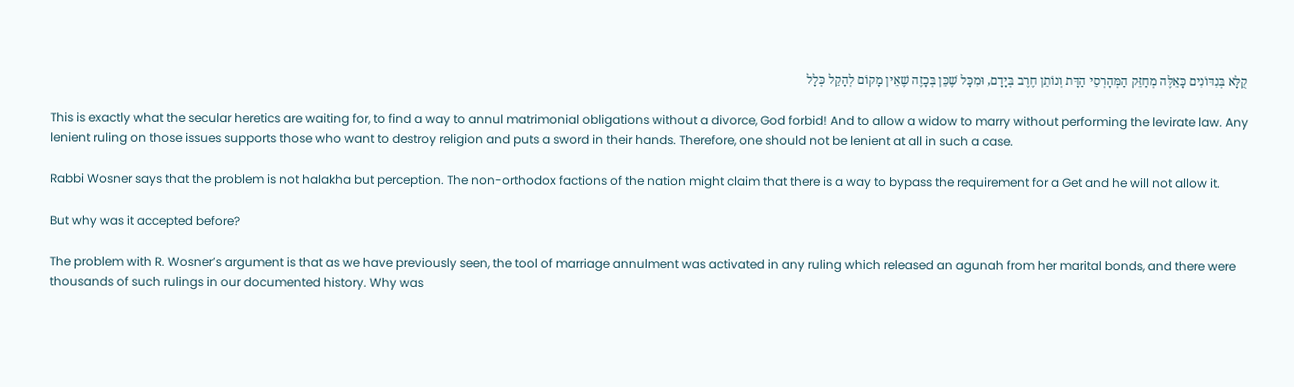קֻלָּא בְּנִדּוֹנִים כָּאֵלֶּה מְחַזֵּק הַמְּהָרְסֵי הַדָּת וְנוֹתֵן חֶרֶב בְּיָדָם, וּמִכָּל שֶׁכֵּן בְּכָזֶה שֶׁאֵין מָקוֹם לְהָקֵל כְּלָל

This is exactly what the secular heretics are waiting for, to find a way to annul matrimonial obligations without a divorce, God forbid! And to allow a widow to marry without performing the levirate law. Any lenient ruling on those issues supports those who want to destroy religion and puts a sword in their hands. Therefore, one should not be lenient at all in such a case.

Rabbi Wosner says that the problem is not halakha but perception. The non-orthodox factions of the nation might claim that there is a way to bypass the requirement for a Get and he will not allow it.

But why was it accepted before?

The problem with R. Wosner’s argument is that as we have previously seen, the tool of marriage annulment was activated in any ruling which released an agunah from her marital bonds, and there were thousands of such rulings in our documented history. Why was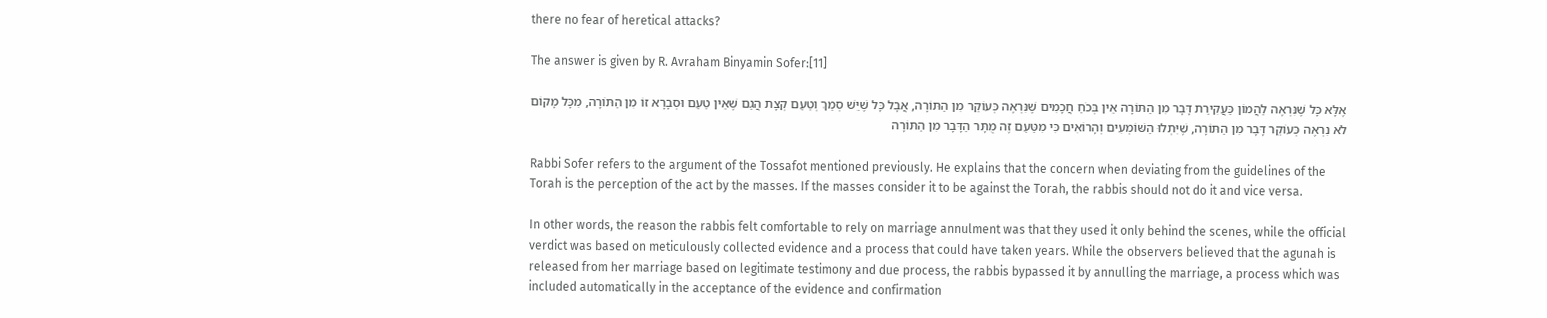there no fear of heretical attacks?

The answer is given by R. Avraham Binyamin Sofer:[11]

אֶלָּא כָּל שֶׁנִּרְאֶה לַהֲמוֹן כַּעֲקִירַת דָּבָר מִן הַתּוֹרָה אֵין בְּכֹחַ חֲכָמִים שֶׁנִּרְאֶה כְּעוֹקֵר מִן הַתּוֹרָה, אֲבָל כָּל שֶׁיֵּשׁ סְמַךְ וְטַעַם קְצָת הֲגַם שֶׁאֵין טַעַם וּסְבָרָא זוֹ מִן הַתּוֹרָה, מִכָּל מָקוֹם לֹא נִרְאֶה כְּעוֹקֵר דָּבָר מִן הַתּוֹרָה, שֶׁיִּתְלוּ הַשּׁוֹמְעִים וְהָרוֹאִים כִּי מִטַּעַם זֶה מֻתָּר הַדָּבָר מִן הַתּוֹרָה

Rabbi Sofer refers to the argument of the Tossafot mentioned previously. He explains that the concern when deviating from the guidelines of the Torah is the perception of the act by the masses. If the masses consider it to be against the Torah, the rabbis should not do it and vice versa.

In other words, the reason the rabbis felt comfortable to rely on marriage annulment was that they used it only behind the scenes, while the official verdict was based on meticulously collected evidence and a process that could have taken years. While the observers believed that the agunah is released from her marriage based on legitimate testimony and due process, the rabbis bypassed it by annulling the marriage, a process which was included automatically in the acceptance of the evidence and confirmation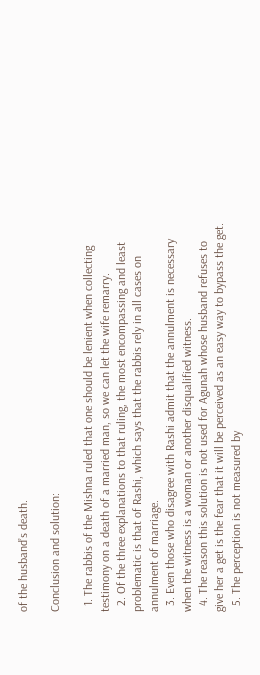of the husband’s death.

Conclusion and solution:

  1. The rabbis of the Mishna ruled that one should be lenient when collecting testimony on a death of a married man, so we can let the wife remarry.
  2. Of the three explanations to that ruling, the most encompassing and least problematic is that of Rashi, which says that the rabbis rely in all cases on annulment of marriage.
  3. Even those who disagree with Rashi admit that the annulment is necessary when the witness is a woman or another disqualified witness.
  4. The reason this solution is not used for Agunah whose husband refuses to give her a get is the fear that it will be perceived as an easy way to bypass the get.
  5. The perception is not measured by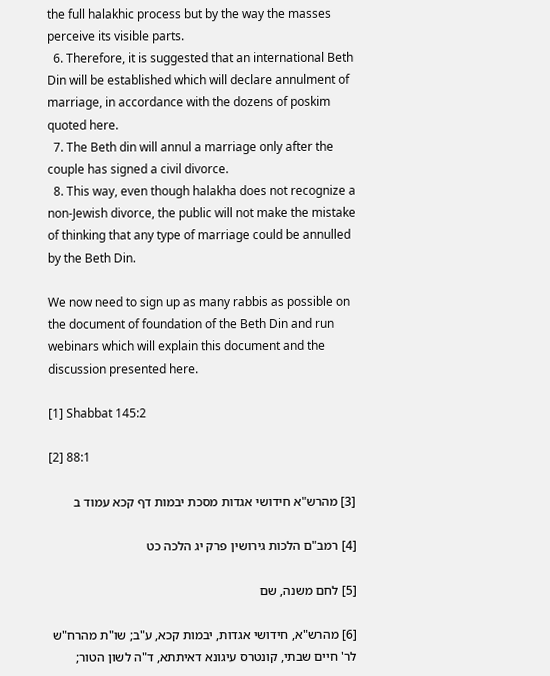the full halakhic process but by the way the masses perceive its visible parts.
  6. Therefore, it is suggested that an international Beth Din will be established which will declare annulment of marriage, in accordance with the dozens of poskim quoted here.
  7. The Beth din will annul a marriage only after the couple has signed a civil divorce.
  8. This way, even though halakha does not recognize a non-Jewish divorce, the public will not make the mistake of thinking that any type of marriage could be annulled by the Beth Din.

We now need to sign up as many rabbis as possible on the document of foundation of the Beth Din and run webinars which will explain this document and the discussion presented here.

[1] Shabbat 145:2

[2] 88:1

[3] מהרש"א חידושי אגדות מסכת יבמות דף קכא עמוד ב

[4] רמב"ם הלכות גירושין פרק יג הלכה כט

[5] לחם משנה, שם

[6] מהרש"א, חידושי אגדות, יבמות קכא, ע"ב; שו"ת מהרח"ש לר' חיים שבתי, קונטרס עיגונא דאיתתא, ד"ה לשון הטור;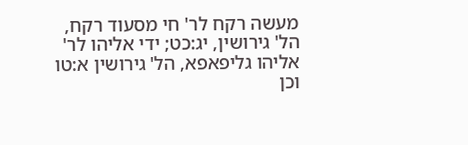מעשה רקח לר' חי מסעוד רקח, הל' גירושין, יג:כט; ידי אליהו לר' אליהו גליפאפא, הל' גירושין א:טו וכן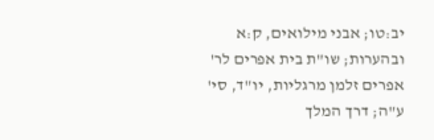יב:טו; אבני מילואים, ק:א ובהערות; שו"ת בית אפרים לר' אפרים זלמן מרגליות, יו"ד, סי' ע"ה; דרך המלך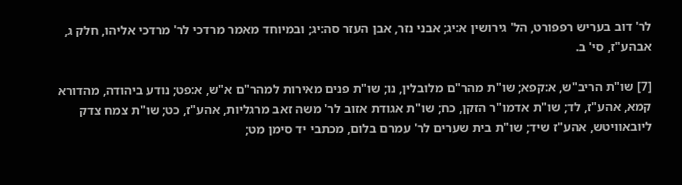לר' דוב בעריש רפפורט, הל' גירושין א:יג; אבני נזר, אבן העזר סה:יג; ובמיוחד מאמר מרדכי לר' מרדכי אליהו, חלק ג, אבהע"ז, סי' ב.

[7] שו"ת הריב"ש, א:קפא; שו"ת מהר"ם מלובלין, נו; שו"ת פנים מאירות למהר"ם א"ש, א:פט; נודע ביהודה, מהדורא קמא, אהע"ז, לד; שו"ת אדמו"ר הזקן, כח; שו"ת אגודת אזוב לר' משה זאב מרגליות, אהע"ז, כט; שו"ת צמח צדק ליובאוויטש, אהע"ז שיד; שו"ת בית שערים לר' עמרם בלום, מכתבי יד סימן מט;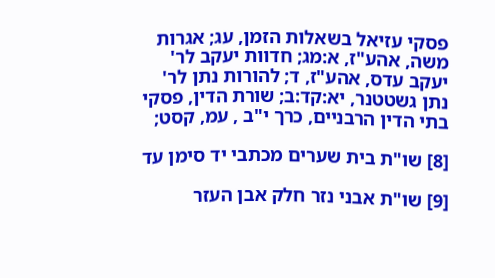פסקי עזיאל בשאלות הזמן, עג; אגרות משה, אהע"ז, א:מג; חדוות יעקב לר' יעקב עדס, אהע"ז, ד; להורות נתן לר' נתן גשטטנר, יא:קד:ב; שורת הדין, פסקי בתי הדין הרבניים, כרך י"ב , עמ, קסט;

[8] שו"ת בית שערים מכתבי יד סימן עד

[9] שו"ת אבני נזר חלק אבן העזר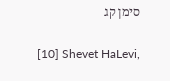סימן קג

[10] Shevet HaLevi,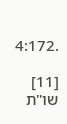4:172.

[11] שו"ת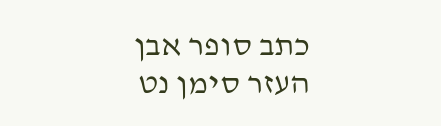כתב סופר אבן העזר סימן נט